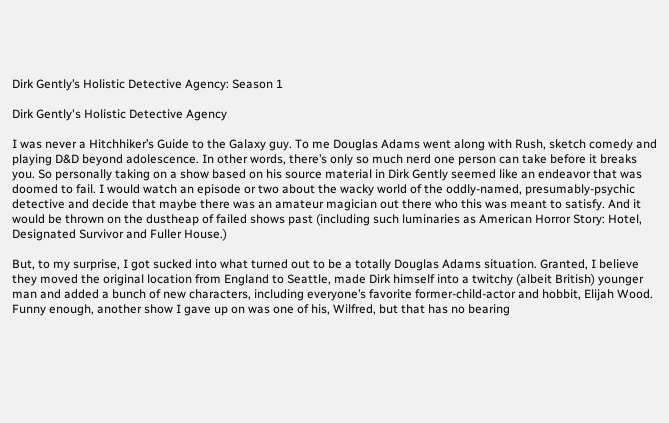Dirk Gently’s Holistic Detective Agency: Season 1

Dirk Gently's Holistic Detective Agency

I was never a Hitchhiker’s Guide to the Galaxy guy. To me Douglas Adams went along with Rush, sketch comedy and playing D&D beyond adolescence. In other words, there’s only so much nerd one person can take before it breaks you. So personally taking on a show based on his source material in Dirk Gently seemed like an endeavor that was doomed to fail. I would watch an episode or two about the wacky world of the oddly-named, presumably-psychic detective and decide that maybe there was an amateur magician out there who this was meant to satisfy. And it would be thrown on the dustheap of failed shows past (including such luminaries as American Horror Story: Hotel, Designated Survivor and Fuller House.)

But, to my surprise, I got sucked into what turned out to be a totally Douglas Adams situation. Granted, I believe they moved the original location from England to Seattle, made Dirk himself into a twitchy (albeit British) younger man and added a bunch of new characters, including everyone’s favorite former-child-actor and hobbit, Elijah Wood. Funny enough, another show I gave up on was one of his, Wilfred, but that has no bearing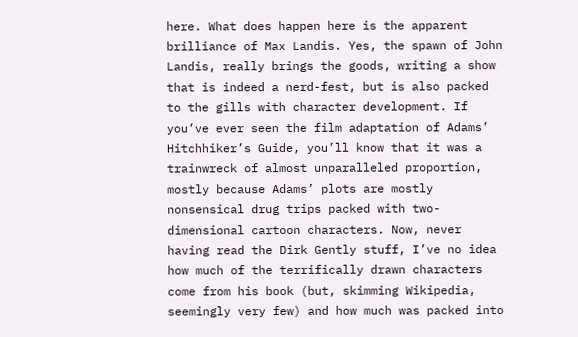here. What does happen here is the apparent brilliance of Max Landis. Yes, the spawn of John Landis, really brings the goods, writing a show that is indeed a nerd-fest, but is also packed to the gills with character development. If you’ve ever seen the film adaptation of Adams’ Hitchhiker’s Guide, you’ll know that it was a trainwreck of almost unparalleled proportion, mostly because Adams’ plots are mostly nonsensical drug trips packed with two-dimensional cartoon characters. Now, never having read the Dirk Gently stuff, I’ve no idea how much of the terrifically drawn characters come from his book (but, skimming Wikipedia, seemingly very few) and how much was packed into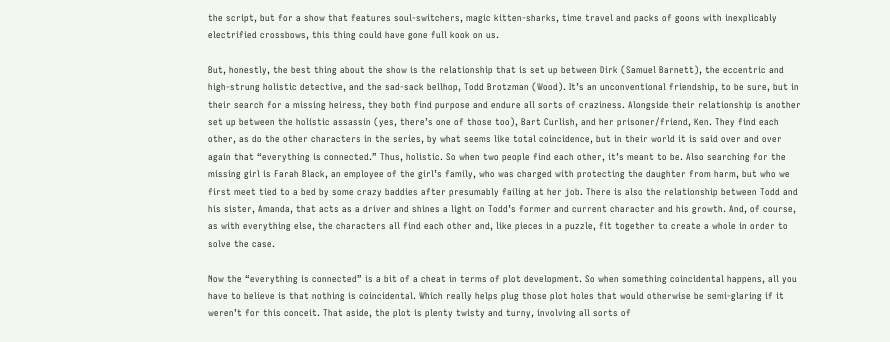the script, but for a show that features soul-switchers, magic kitten-sharks, time travel and packs of goons with inexplicably electrified crossbows, this thing could have gone full kook on us.

But, honestly, the best thing about the show is the relationship that is set up between Dirk (Samuel Barnett), the eccentric and high-strung holistic detective, and the sad-sack bellhop, Todd Brotzman (Wood). It’s an unconventional friendship, to be sure, but in their search for a missing heiress, they both find purpose and endure all sorts of craziness. Alongside their relationship is another set up between the holistic assassin (yes, there’s one of those too), Bart Curlish, and her prisoner/friend, Ken. They find each other, as do the other characters in the series, by what seems like total coincidence, but in their world it is said over and over again that “everything is connected.” Thus, holistic. So when two people find each other, it’s meant to be. Also searching for the missing girl is Farah Black, an employee of the girl’s family, who was charged with protecting the daughter from harm, but who we first meet tied to a bed by some crazy baddies after presumably failing at her job. There is also the relationship between Todd and his sister, Amanda, that acts as a driver and shines a light on Todd’s former and current character and his growth. And, of course, as with everything else, the characters all find each other and, like pieces in a puzzle, fit together to create a whole in order to solve the case.

Now the “everything is connected” is a bit of a cheat in terms of plot development. So when something coincidental happens, all you have to believe is that nothing is coincidental. Which really helps plug those plot holes that would otherwise be semi-glaring if it weren’t for this conceit. That aside, the plot is plenty twisty and turny, involving all sorts of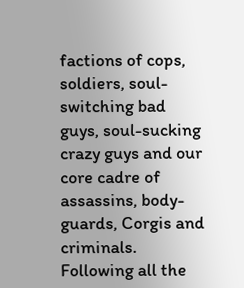factions of cops, soldiers, soul-switching bad guys, soul-sucking crazy guys and our core cadre of assassins, body-guards, Corgis and criminals. Following all the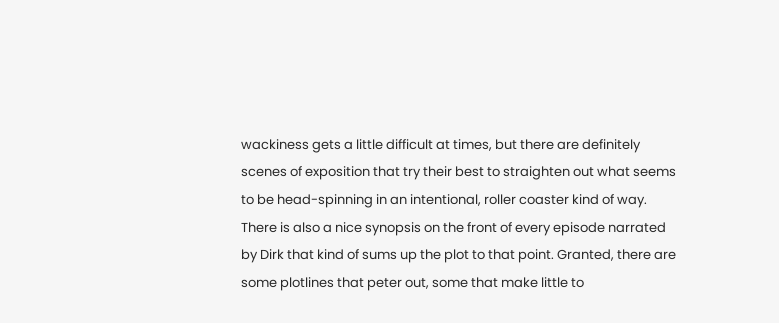wackiness gets a little difficult at times, but there are definitely scenes of exposition that try their best to straighten out what seems to be head-spinning in an intentional, roller coaster kind of way. There is also a nice synopsis on the front of every episode narrated by Dirk that kind of sums up the plot to that point. Granted, there are some plotlines that peter out, some that make little to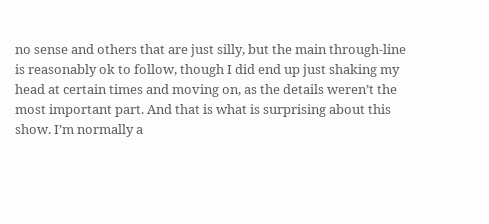no sense and others that are just silly, but the main through-line is reasonably ok to follow, though I did end up just shaking my head at certain times and moving on, as the details weren’t the most important part. And that is what is surprising about this show. I’m normally a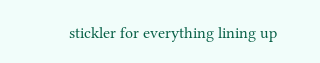stickler for everything lining up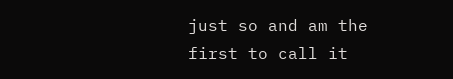just so and am the first to call it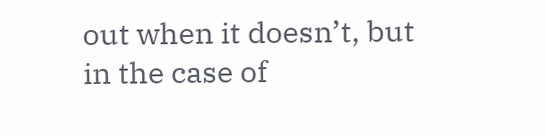out when it doesn’t, but in the case of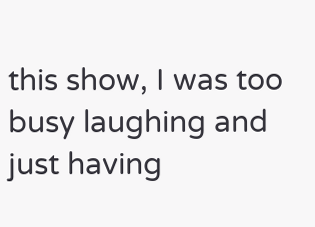this show, I was too busy laughing and just having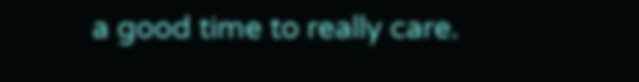a good time to really care.